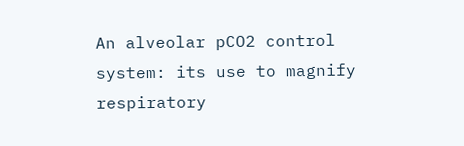An alveolar pCO2 control system: its use to magnify respiratory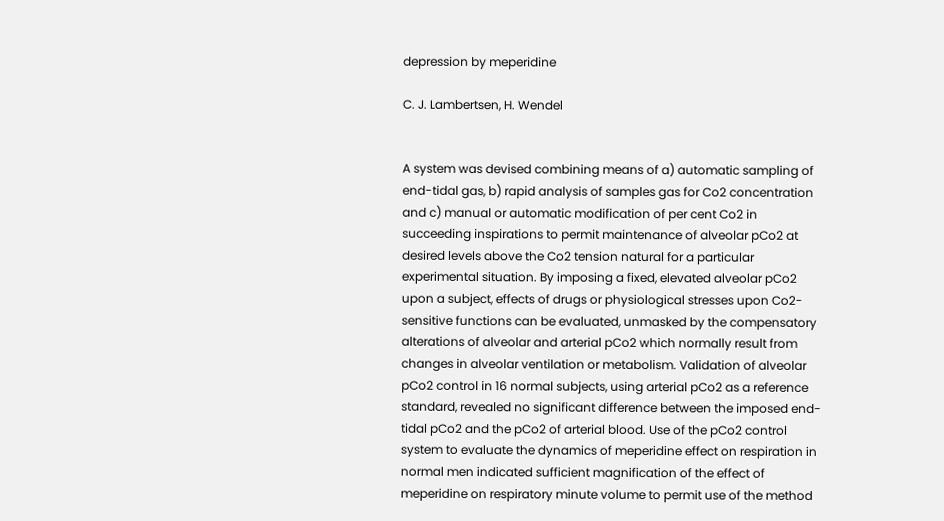depression by meperidine

C. J. Lambertsen, H. Wendel


A system was devised combining means of a) automatic sampling of end-tidal gas, b) rapid analysis of samples gas for Co2 concentration and c) manual or automatic modification of per cent Co2 in succeeding inspirations to permit maintenance of alveolar pCo2 at desired levels above the Co2 tension natural for a particular experimental situation. By imposing a fixed, elevated alveolar pCo2 upon a subject, effects of drugs or physiological stresses upon Co2-sensitive functions can be evaluated, unmasked by the compensatory alterations of alveolar and arterial pCo2 which normally result from changes in alveolar ventilation or metabolism. Validation of alveolar pCo2 control in 16 normal subjects, using arterial pCo2 as a reference standard, revealed no significant difference between the imposed end-tidal pCo2 and the pCo2 of arterial blood. Use of the pCo2 control system to evaluate the dynamics of meperidine effect on respiration in normal men indicated sufficient magnification of the effect of meperidine on respiratory minute volume to permit use of the method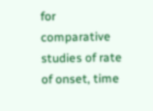for comparative studies of rate of onset, time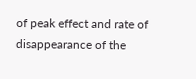of peak effect and rate of disappearance of the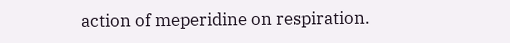action of meperidine on respiration.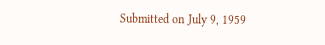Submitted on July 9, 1959